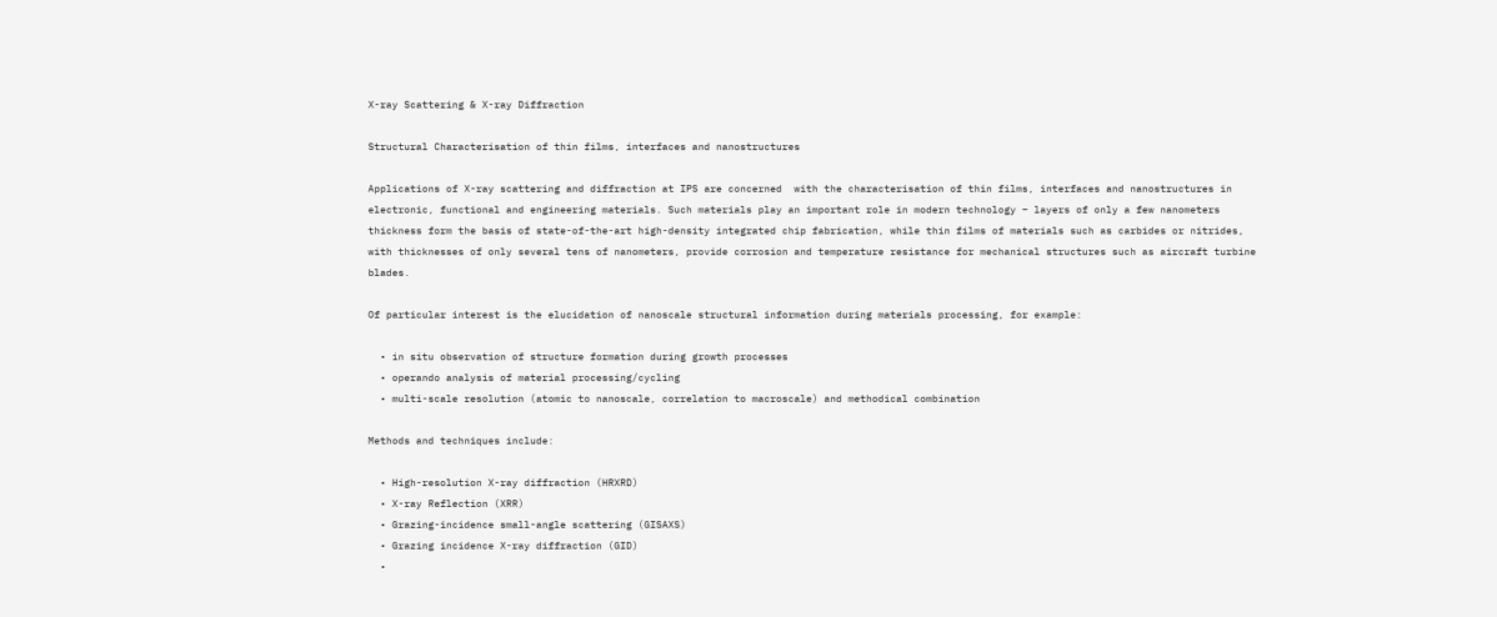X-ray Scattering & X-ray Diffraction

Structural Characterisation of thin films, interfaces and nanostructures

Applications of X-ray scattering and diffraction at IPS are concerned  with the characterisation of thin films, interfaces and nanostructures in electronic, functional and engineering materials. Such materials play an important role in modern technology – layers of only a few nanometers thickness form the basis of state-of-the-art high-density integrated chip fabrication, while thin films of materials such as carbides or nitrides, with thicknesses of only several tens of nanometers, provide corrosion and temperature resistance for mechanical structures such as aircraft turbine blades.

Of particular interest is the elucidation of nanoscale structural information during materials processing, for example:

  • in situ observation of structure formation during growth processes
  • operando analysis of material processing/cycling
  • multi-scale resolution (atomic to nanoscale, correlation to macroscale) and methodical combination

Methods and techniques include:

  • High-resolution X-ray diffraction (HRXRD)
  • X-ray Reflection (XRR)
  • Grazing-incidence small-angle scattering (GISAXS)
  • Grazing incidence X-ray diffraction (GID)
  •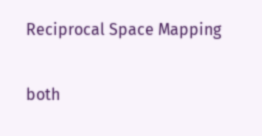Reciprocal Space Mapping

both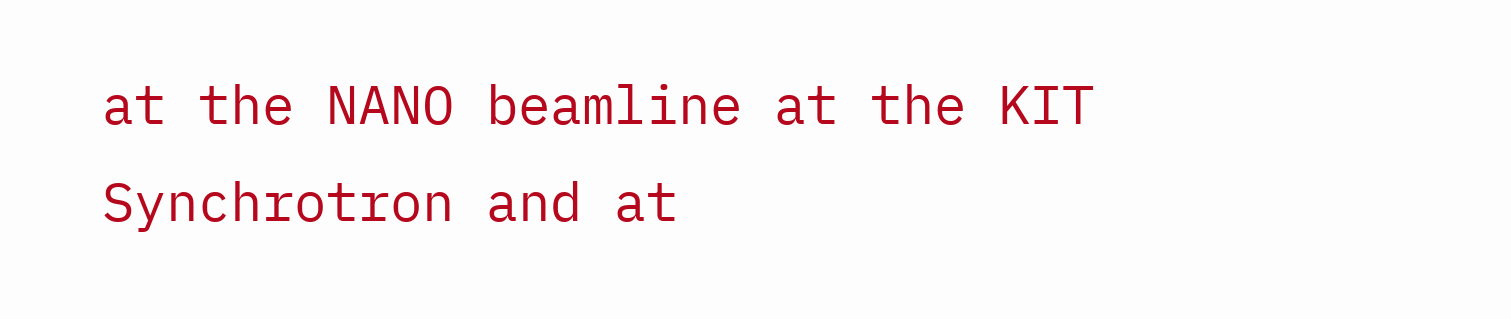at the NANO beamline at the KIT Synchrotron and at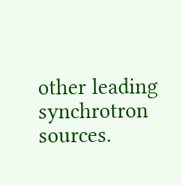other leading synchrotron sources.